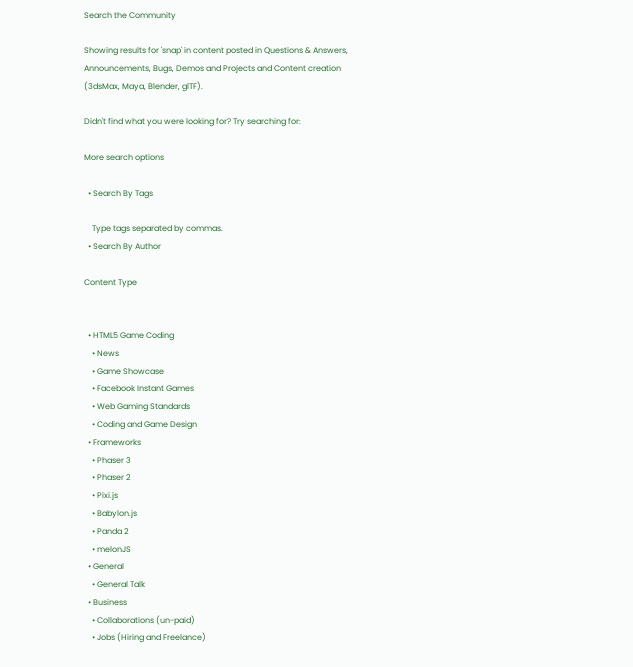Search the Community

Showing results for 'snap' in content posted in Questions & Answers, Announcements, Bugs, Demos and Projects and Content creation (3dsMax, Maya, Blender, glTF).

Didn't find what you were looking for? Try searching for:

More search options

  • Search By Tags

    Type tags separated by commas.
  • Search By Author

Content Type


  • HTML5 Game Coding
    • News
    • Game Showcase
    • Facebook Instant Games
    • Web Gaming Standards
    • Coding and Game Design
  • Frameworks
    • Phaser 3
    • Phaser 2
    • Pixi.js
    • Babylon.js
    • Panda 2
    • melonJS
  • General
    • General Talk
  • Business
    • Collaborations (un-paid)
    • Jobs (Hiring and Freelance)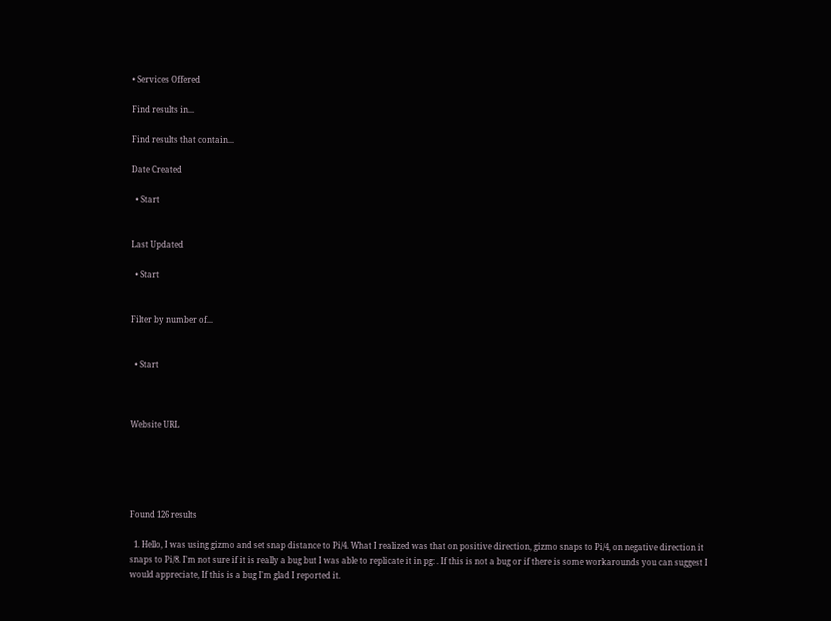• Services Offered

Find results in...

Find results that contain...

Date Created

  • Start


Last Updated

  • Start


Filter by number of...


  • Start



Website URL





Found 126 results

  1. Hello, I was using gizmo and set snap distance to Pi/4. What I realized was that on positive direction, gizmo snaps to Pi/4, on negative direction it snaps to Pi/8. I'm not sure if it is really a bug but I was able to replicate it in pg: . If this is not a bug or if there is some workarounds you can suggest I would appreciate, If this is a bug I'm glad I reported it.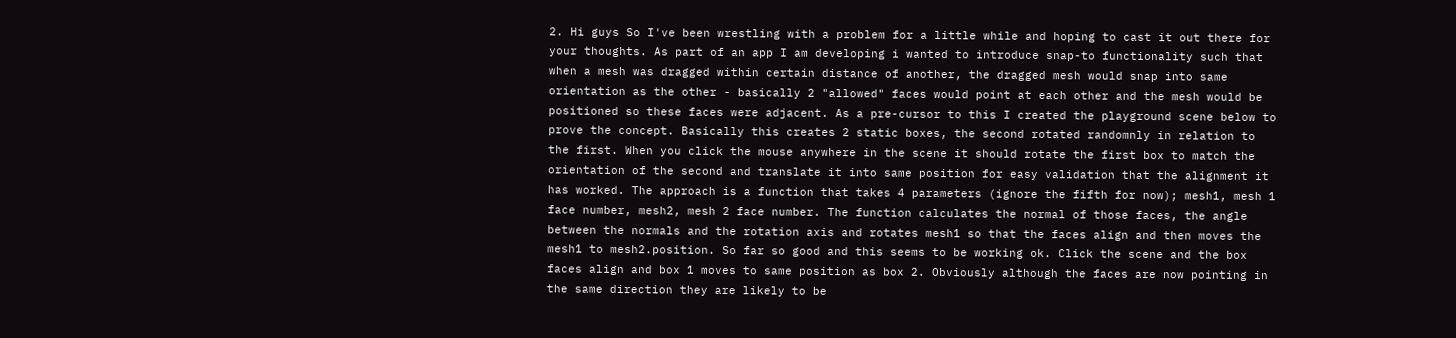2. Hi guys So I've been wrestling with a problem for a little while and hoping to cast it out there for your thoughts. As part of an app I am developing i wanted to introduce snap-to functionality such that when a mesh was dragged within certain distance of another, the dragged mesh would snap into same orientation as the other - basically 2 "allowed" faces would point at each other and the mesh would be positioned so these faces were adjacent. As a pre-cursor to this I created the playground scene below to prove the concept. Basically this creates 2 static boxes, the second rotated randomnly in relation to the first. When you click the mouse anywhere in the scene it should rotate the first box to match the orientation of the second and translate it into same position for easy validation that the alignment it has worked. The approach is a function that takes 4 parameters (ignore the fifth for now); mesh1, mesh 1 face number, mesh2, mesh 2 face number. The function calculates the normal of those faces, the angle between the normals and the rotation axis and rotates mesh1 so that the faces align and then moves the mesh1 to mesh2.position. So far so good and this seems to be working ok. Click the scene and the box faces align and box 1 moves to same position as box 2. Obviously although the faces are now pointing in the same direction they are likely to be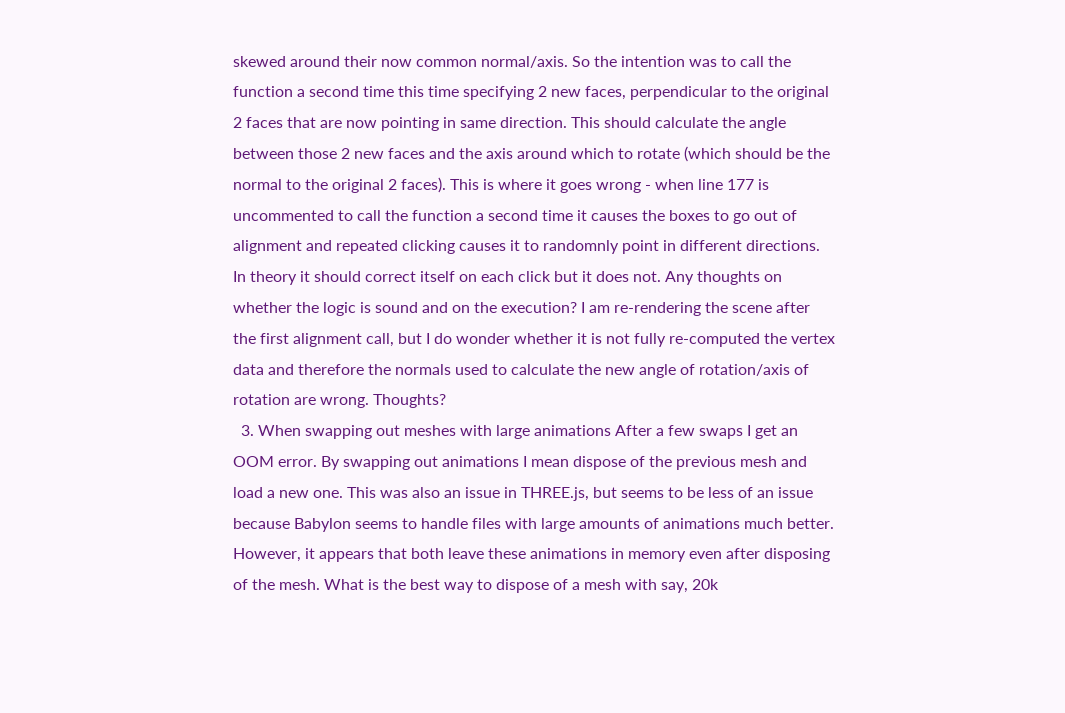skewed around their now common normal/axis. So the intention was to call the function a second time this time specifying 2 new faces, perpendicular to the original 2 faces that are now pointing in same direction. This should calculate the angle between those 2 new faces and the axis around which to rotate (which should be the normal to the original 2 faces). This is where it goes wrong - when line 177 is uncommented to call the function a second time it causes the boxes to go out of alignment and repeated clicking causes it to randomnly point in different directions. In theory it should correct itself on each click but it does not. Any thoughts on whether the logic is sound and on the execution? I am re-rendering the scene after the first alignment call, but I do wonder whether it is not fully re-computed the vertex data and therefore the normals used to calculate the new angle of rotation/axis of rotation are wrong. Thoughts?
  3. When swapping out meshes with large animations After a few swaps I get an OOM error. By swapping out animations I mean dispose of the previous mesh and load a new one. This was also an issue in THREE.js, but seems to be less of an issue because Babylon seems to handle files with large amounts of animations much better. However, it appears that both leave these animations in memory even after disposing of the mesh. What is the best way to dispose of a mesh with say, 20k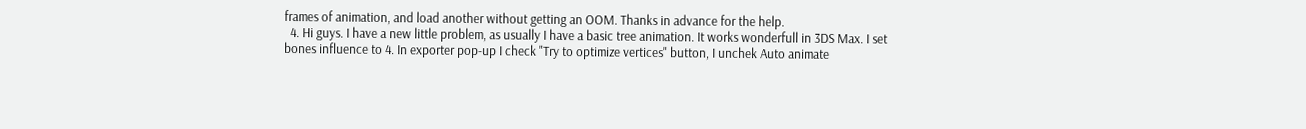frames of animation, and load another without getting an OOM. Thanks in advance for the help.
  4. Hi guys. I have a new little problem, as usually I have a basic tree animation. It works wonderfull in 3DS Max. I set bones influence to 4. In exporter pop-up I check "Try to optimize vertices" button, I unchek Auto animate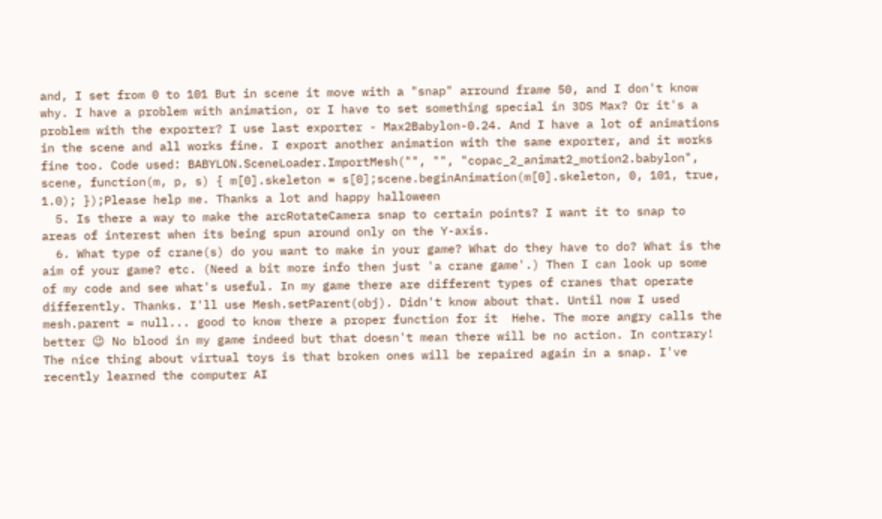and, I set from 0 to 101 But in scene it move with a "snap" arround frame 50, and I don't know why. I have a problem with animation, or I have to set something special in 3DS Max? Or it's a problem with the exporter? I use last exporter - Max2Babylon-0.24. And I have a lot of animations in the scene and all works fine. I export another animation with the same exporter, and it works fine too. Code used: BABYLON.SceneLoader.ImportMesh("", "", "copac_2_animat2_motion2.babylon", scene, function(m, p, s) { m[0].skeleton = s[0];scene.beginAnimation(m[0].skeleton, 0, 101, true, 1.0); });Please help me. Thanks a lot and happy halloween
  5. Is there a way to make the arcRotateCamera snap to certain points? I want it to snap to areas of interest when its being spun around only on the Y-axis.
  6. What type of crane(s) do you want to make in your game? What do they have to do? What is the aim of your game? etc. (Need a bit more info then just 'a crane game'.) Then I can look up some of my code and see what's useful. In my game there are different types of cranes that operate differently. Thanks. I'll use Mesh.setParent(obj). Didn't know about that. Until now I used mesh.parent = null... good to know there a proper function for it  Hehe. The more angry calls the better 😉 No blood in my game indeed but that doesn't mean there will be no action. In contrary! The nice thing about virtual toys is that broken ones will be repaired again in a snap. I've recently learned the computer AI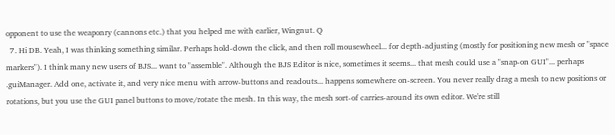opponent to use the weaponry (cannons etc.) that you helped me with earlier, Wingnut. Q
  7. Hi DB. Yeah, I was thinking something similar. Perhaps hold-down the click, and then roll mousewheel... for depth-adjusting (mostly for positioning new mesh or "space markers"). I think many new users of BJS... want to "assemble". Although the BJS Editor is nice, sometimes it seems... that mesh could use a "snap-on GUI"... perhaps .guiManager. Add one, activate it, and very nice menu with arrow-buttons and readouts... happens somewhere on-screen. You never really drag a mesh to new positions or rotations, but you use the GUI panel buttons to move/rotate the mesh. In this way, the mesh sort-of carries-around its own editor. We're still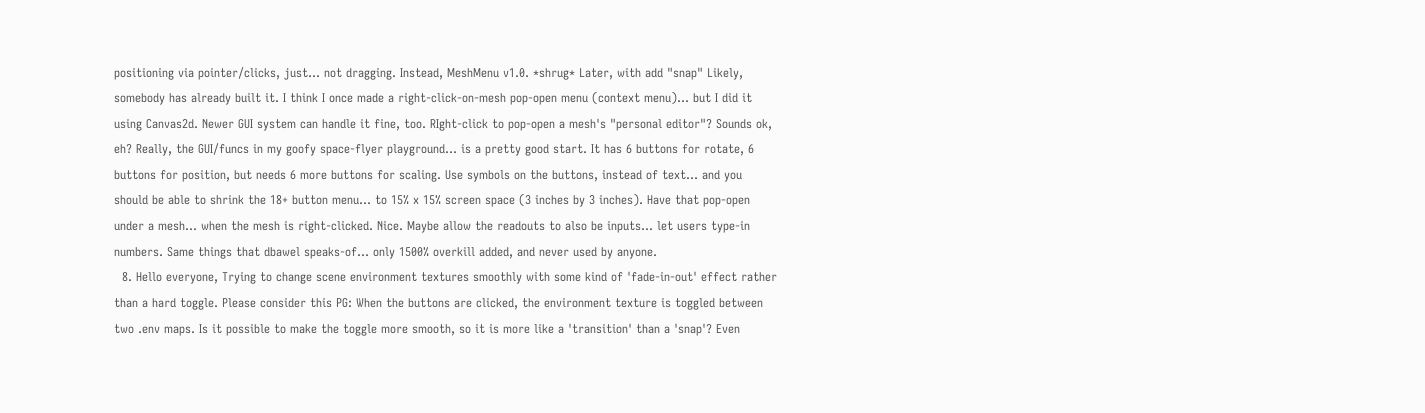positioning via pointer/clicks, just... not dragging. Instead, MeshMenu v1.0. *shrug* Later, with add "snap" Likely, somebody has already built it. I think I once made a right-click-on-mesh pop-open menu (context menu)... but I did it using Canvas2d. Newer GUI system can handle it fine, too. RIght-click to pop-open a mesh's "personal editor"? Sounds ok, eh? Really, the GUI/funcs in my goofy space-flyer playground... is a pretty good start. It has 6 buttons for rotate, 6 buttons for position, but needs 6 more buttons for scaling. Use symbols on the buttons, instead of text... and you should be able to shrink the 18+ button menu... to 15% x 15% screen space (3 inches by 3 inches). Have that pop-open under a mesh... when the mesh is right-clicked. Nice. Maybe allow the readouts to also be inputs... let users type-in numbers. Same things that dbawel speaks-of... only 1500% overkill added, and never used by anyone.
  8. Hello everyone, Trying to change scene environment textures smoothly with some kind of 'fade-in-out' effect rather than a hard toggle. Please consider this PG: When the buttons are clicked, the environment texture is toggled between two .env maps. Is it possible to make the toggle more smooth, so it is more like a 'transition' than a 'snap'? Even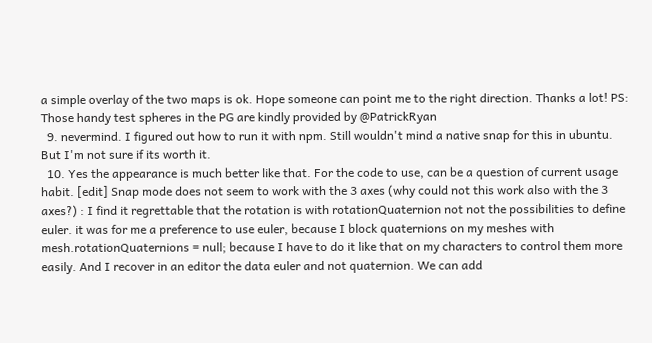a simple overlay of the two maps is ok. Hope someone can point me to the right direction. Thanks a lot! PS: Those handy test spheres in the PG are kindly provided by @PatrickRyan
  9. nevermind. I figured out how to run it with npm. Still wouldn't mind a native snap for this in ubuntu. But I'm not sure if its worth it.
  10. Yes the appearance is much better like that. For the code to use, can be a question of current usage habit. [edit] Snap mode does not seem to work with the 3 axes (why could not this work also with the 3 axes?) : I find it regrettable that the rotation is with rotationQuaternion not not the possibilities to define euler. it was for me a preference to use euler, because I block quaternions on my meshes with mesh.rotationQuaternions = null; because I have to do it like that on my characters to control them more easily. And I recover in an editor the data euler and not quaternion. We can add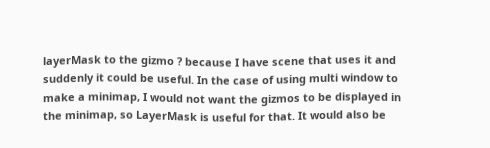layerMask to the gizmo ? because I have scene that uses it and suddenly it could be useful. In the case of using multi window to make a minimap, I would not want the gizmos to be displayed in the minimap, so LayerMask is useful for that. It would also be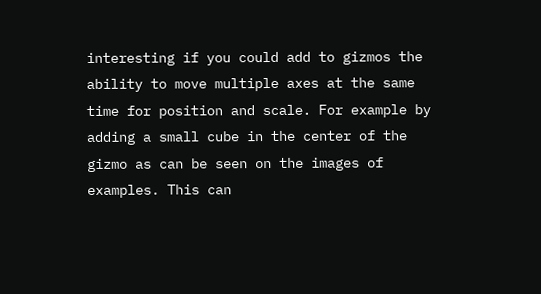interesting if you could add to gizmos the ability to move multiple axes at the same time for position and scale. For example by adding a small cube in the center of the gizmo as can be seen on the images of examples. This can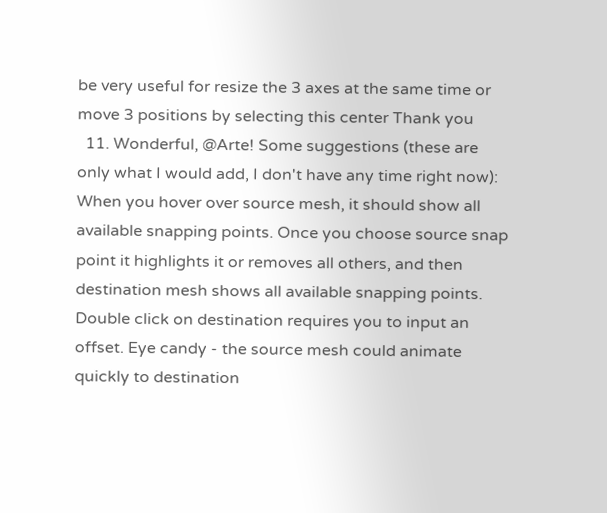be very useful for resize the 3 axes at the same time or move 3 positions by selecting this center Thank you
  11. Wonderful, @Arte! Some suggestions (these are only what I would add, I don't have any time right now): When you hover over source mesh, it should show all available snapping points. Once you choose source snap point it highlights it or removes all others, and then destination mesh shows all available snapping points. Double click on destination requires you to input an offset. Eye candy - the source mesh could animate quickly to destination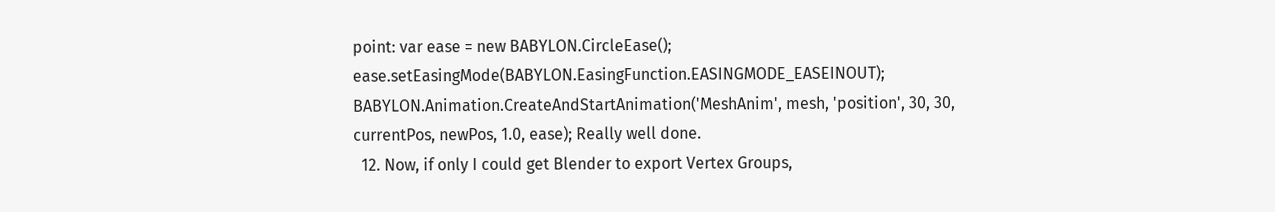point: var ease = new BABYLON.CircleEase(); ease.setEasingMode(BABYLON.EasingFunction.EASINGMODE_EASEINOUT); BABYLON.Animation.CreateAndStartAnimation('MeshAnim', mesh, 'position', 30, 30, currentPos, newPos, 1.0, ease); Really well done.
  12. Now, if only I could get Blender to export Vertex Groups,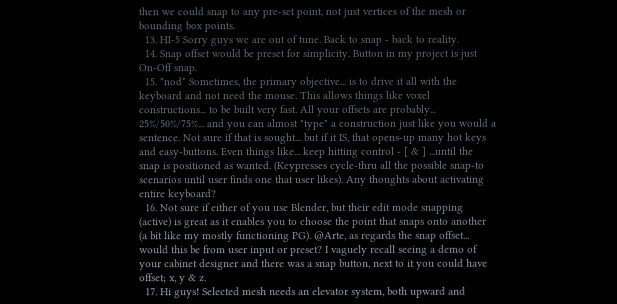then we could snap to any pre-set point, not just vertices of the mesh or bounding box points.
  13. HI-5 Sorry guys we are out of tune. Back to snap - back to reality.
  14. Snap offset would be preset for simplicity. Button in my project is just On-Off snap.
  15. *nod* Sometimes, the primary objective... is to drive it all with the keyboard and not need the mouse. This allows things like voxel constructions... to be built very fast. All your offsets are probably... 25%/50%/75%... and you can almost "type" a construction just like you would a sentence. Not sure if that is sought... but if it IS, that opens-up many hot keys and easy-buttons. Even things like... keep hitting control - [ & ] ...until the snap is positioned as wanted. (Keypresses cycle-thru all the possible snap-to scenarios until user finds one that user likes). Any thoughts about activating entire keyboard?
  16. Not sure if either of you use Blender, but their edit mode snapping (active) is great as it enables you to choose the point that snaps onto another (a bit like my mostly functioning PG). @Arte, as regards the snap offset... would this be from user input or preset? I vaguely recall seeing a demo of your cabinet designer and there was a snap button, next to it you could have offset; x, y & z.
  17. Hi guys! Selected mesh needs an elevator system, both upward and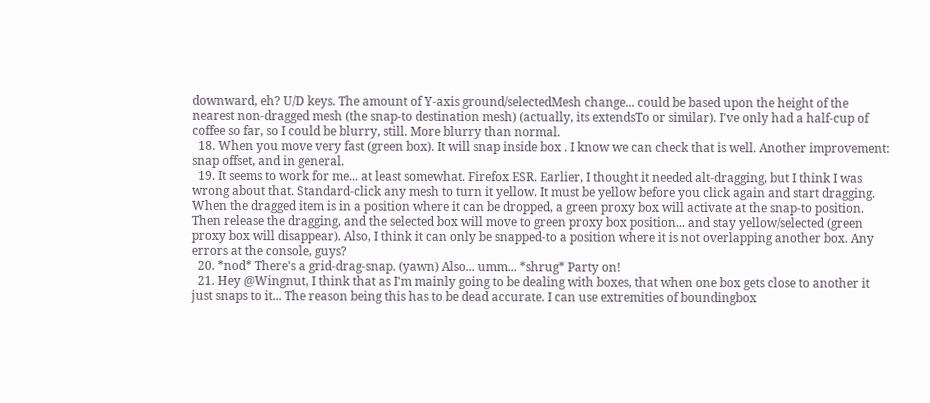downward, eh? U/D keys. The amount of Y-axis ground/selectedMesh change... could be based upon the height of the nearest non-dragged mesh (the snap-to destination mesh) (actually, its extendsTo or similar). I've only had a half-cup of coffee so far, so I could be blurry, still. More blurry than normal.
  18. When you move very fast (green box). It will snap inside box . I know we can check that is well. Another improvement: snap offset, and in general.
  19. It seems to work for me... at least somewhat. Firefox ESR. Earlier, I thought it needed alt-dragging, but I think I was wrong about that. Standard-click any mesh to turn it yellow. It must be yellow before you click again and start dragging. When the dragged item is in a position where it can be dropped, a green proxy box will activate at the snap-to position. Then release the dragging, and the selected box will move to green proxy box position... and stay yellow/selected (green proxy box will disappear). Also, I think it can only be snapped-to a position where it is not overlapping another box. Any errors at the console, guys?
  20. *nod* There's a grid-drag-snap. (yawn) Also... umm... *shrug* Party on!
  21. Hey @Wingnut, I think that as I'm mainly going to be dealing with boxes, that when one box gets close to another it just snaps to it... The reason being this has to be dead accurate. I can use extremities of boundingbox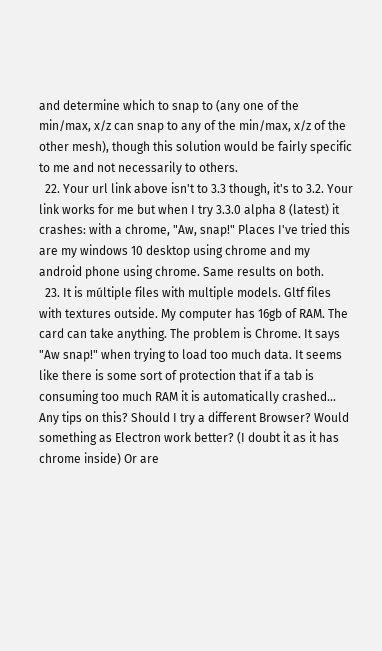and determine which to snap to (any one of the min/max, x/z can snap to any of the min/max, x/z of the other mesh), though this solution would be fairly specific to me and not necessarily to others.
  22. Your url link above isn't to 3.3 though, it's to 3.2. Your link works for me but when I try 3.3.0 alpha 8 (latest) it crashes: with a chrome, "Aw, snap!" Places I've tried this are my windows 10 desktop using chrome and my android phone using chrome. Same results on both.
  23. It is múltiple files with multiple models. Gltf files with textures outside. My computer has 16gb of RAM. The card can take anything. The problem is Chrome. It says "Aw snap!" when trying to load too much data. It seems like there is some sort of protection that if a tab is consuming too much RAM it is automatically crashed... Any tips on this? Should I try a different Browser? Would something as Electron work better? (I doubt it as it has chrome inside) Or are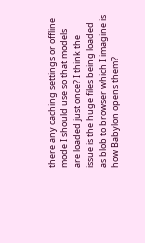there any caching settings or offline mode I should use so that models are loaded just once? I think the issue is the huge files being loaded as blob to browser which I imagine is how Babylon opens them?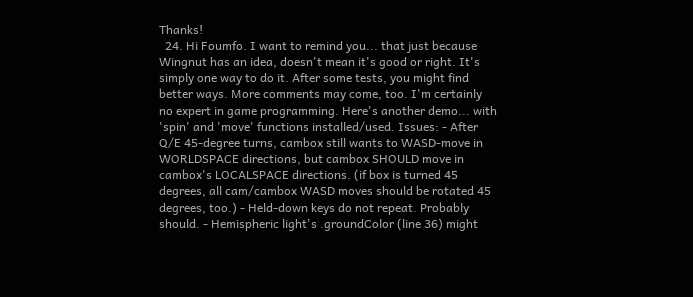Thanks!
  24. Hi Foumfo. I want to remind you... that just because Wingnut has an idea, doesn't mean it's good or right. It's simply one way to do it. After some tests, you might find better ways. More comments may come, too. I'm certainly no expert in game programming. Here's another demo... with 'spin' and 'move' functions installed/used. Issues: - After Q/E 45-degree turns, cambox still wants to WASD-move in WORLDSPACE directions, but cambox SHOULD move in cambox's LOCALSPACE directions. (if box is turned 45 degrees, all cam/cambox WASD moves should be rotated 45 degrees, too.) - Held-down keys do not repeat. Probably should. - Hemispheric light's .groundColor (line 36) might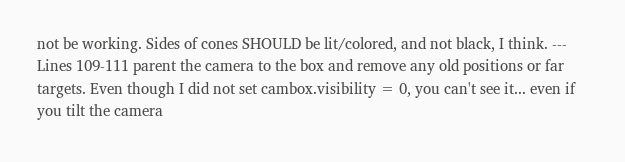not be working. Sides of cones SHOULD be lit/colored, and not black, I think. --- Lines 109-111 parent the camera to the box and remove any old positions or far targets. Even though I did not set cambox.visibility = 0, you can't see it... even if you tilt the camera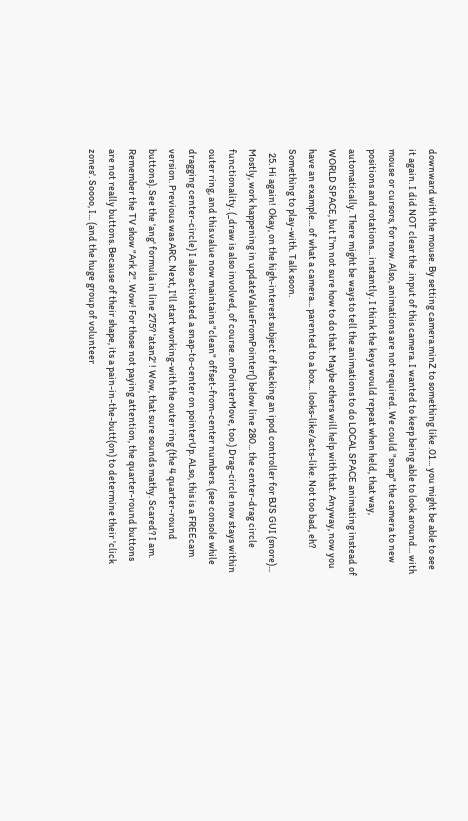downward with the mouse. By setting camera.minZ to something like .01... you might be able to see it again. I did NOT clear the .input of this camera. I wanted to keep being able to look around... with mouse or cursors, for now. Also, animations are not required. We could "snap" the camera to new positions and rotations... instantly. I think the keys would repeat when held, that way, automatically. There might be ways to tell the animations to do LOCAL SPACE animating instead of WORLD SPACE, but I'm not sure how to do that. Maybe others will help with that. Anyway, now you have an example... of what a camera... parented to a box... looks-like/acts-like. Not too bad, eh? Something to play-with. Talk soon.
  25. Hi again! Okay, on the high-interest subject of hacking an ipod controller for BJS GUI (snore)... Mostly, work happening in updateValueFromPointer() below line 280... the center-drag circle functionality. (_draw is also involved, of course. onPointerMove, too.) Drag-circle now stays within outer ring, and this.value now maintains "clean" offset-from-center numbers. (see console while dragging center-circle) I also activated a snap-to-center on pointerUp. ALso, this is a FREEcam version. Previous was ARC. Next, I'll start working-with the outer ring (the 4 quarter-round buttons). See the 'ang' formula in line 275? 'atan2' ! Wow, that sure sounds mathy. Scared? I am. Remember the TV show "Ark 2". Wow! For those not paying attention, the quarter-round buttons are not really buttons. Because of their shape, its a pain-in-the-butt(on) to determine their 'click zones'. Soooo, I... (and the huge group of volunteer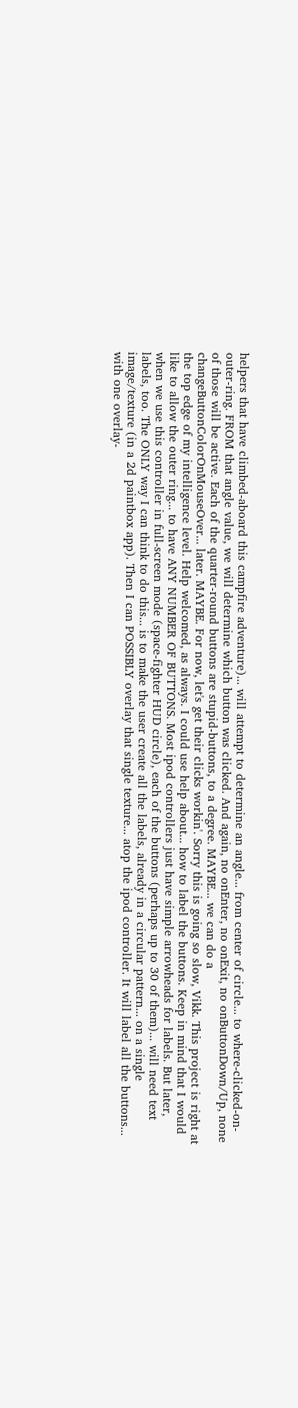helpers that have climbed-aboard this campfire adventure)... will attempt to determine an angle... from center of circle... to where-clicked-on-outer-ring. FROM that angle value, we will determine which button was clicked. And again, no onEnter, no onExit, no onButtonDown/Up, none of those will be active. Each of the quarter-round buttons are stupid-buttons, to a degree. MAYBE... we can do a changeButtonColorOnMouseOver... later. MAYBE. For now, let's get their clicks workin'. Sorry this is going so slow, Vikk. This project is right at the top edge of my intelligence level. Help welcomed, as always. I could use help about... how to label the buttons. Keep in mind that I would like to allow the outer ring... to have ANY NUMBER OF BUTTONS. Most ipod controllers just have simple arrowheads for labels. But later, when we use this controller in full-screen mode (space-fighter HUD circle), each of the buttons (perhaps up to 30 of them)... will need text labels, too. The ONLY way I can think to do this... is to make the user create all the labels, already in a circular pattern... on a single image/texture (in a 2d paintbox app). Then I can POSSIBLY overlay that single texture... atop the ipod controller. It will label all the buttons... with one overlay-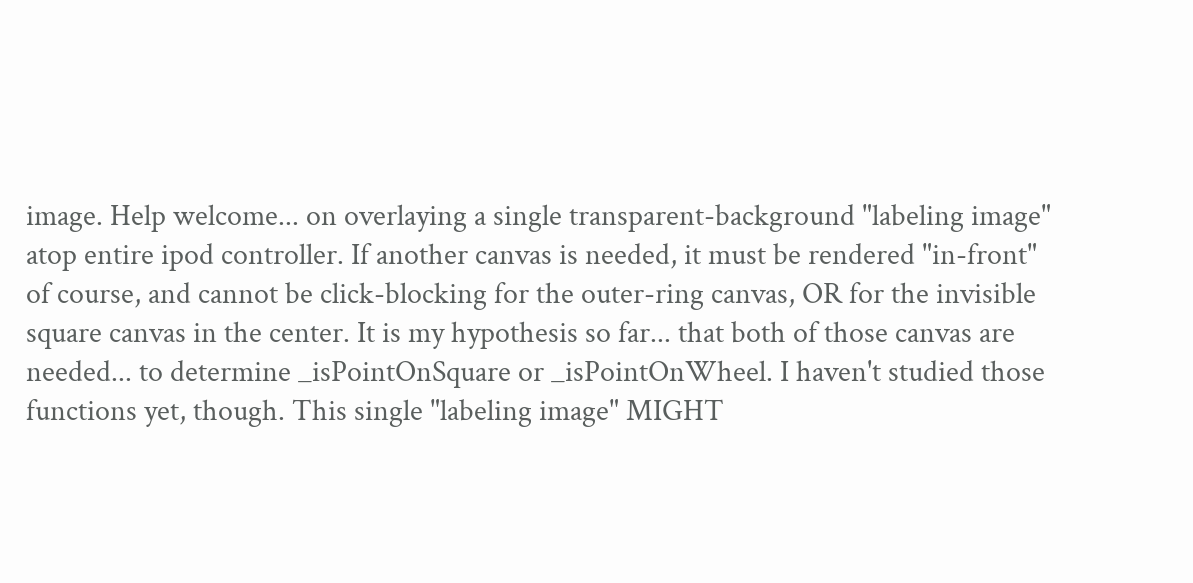image. Help welcome... on overlaying a single transparent-background "labeling image" atop entire ipod controller. If another canvas is needed, it must be rendered "in-front" of course, and cannot be click-blocking for the outer-ring canvas, OR for the invisible square canvas in the center. It is my hypothesis so far... that both of those canvas are needed... to determine _isPointOnSquare or _isPointOnWheel. I haven't studied those functions yet, though. This single "labeling image" MIGHT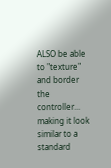ALSO be able to "texture" and border the controller... making it look similar to a standard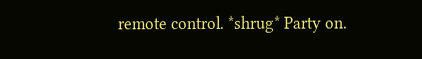remote control. *shrug* Party on.